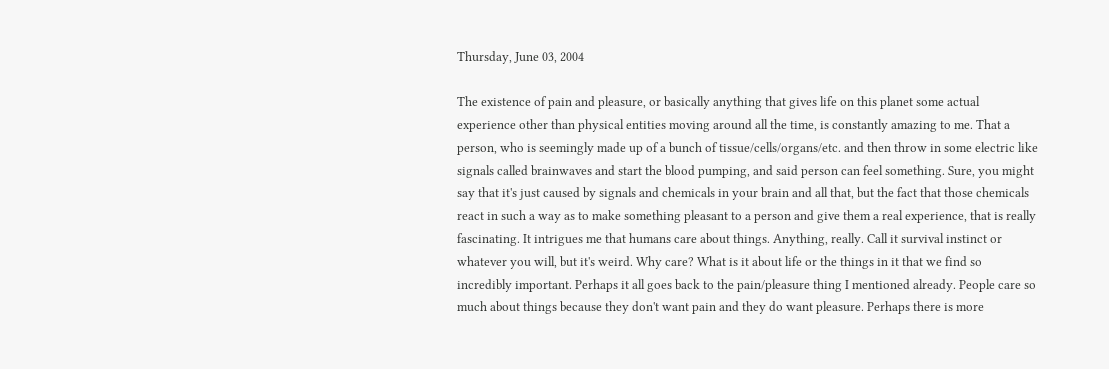Thursday, June 03, 2004

The existence of pain and pleasure, or basically anything that gives life on this planet some actual experience other than physical entities moving around all the time, is constantly amazing to me. That a person, who is seemingly made up of a bunch of tissue/cells/organs/etc. and then throw in some electric like signals called brainwaves and start the blood pumping, and said person can feel something. Sure, you might say that it's just caused by signals and chemicals in your brain and all that, but the fact that those chemicals react in such a way as to make something pleasant to a person and give them a real experience, that is really fascinating. It intrigues me that humans care about things. Anything, really. Call it survival instinct or whatever you will, but it's weird. Why care? What is it about life or the things in it that we find so incredibly important. Perhaps it all goes back to the pain/pleasure thing I mentioned already. People care so much about things because they don't want pain and they do want pleasure. Perhaps there is more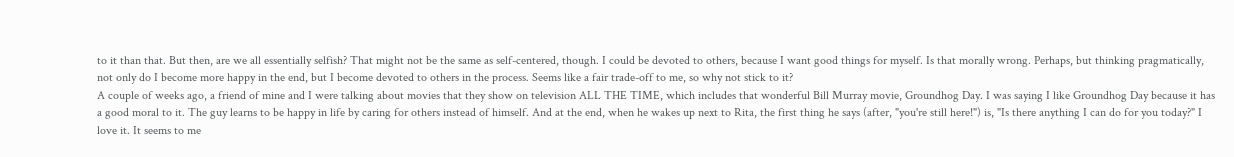to it than that. But then, are we all essentially selfish? That might not be the same as self-centered, though. I could be devoted to others, because I want good things for myself. Is that morally wrong. Perhaps, but thinking pragmatically, not only do I become more happy in the end, but I become devoted to others in the process. Seems like a fair trade-off to me, so why not stick to it?
A couple of weeks ago, a friend of mine and I were talking about movies that they show on television ALL THE TIME, which includes that wonderful Bill Murray movie, Groundhog Day. I was saying I like Groundhog Day because it has a good moral to it. The guy learns to be happy in life by caring for others instead of himself. And at the end, when he wakes up next to Rita, the first thing he says (after, "you're still here!") is, "Is there anything I can do for you today?" I love it. It seems to me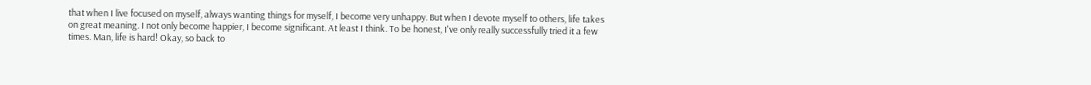that when I live focused on myself, always wanting things for myself, I become very unhappy. But when I devote myself to others, life takes on great meaning. I not only become happier, I become significant. At least I think. To be honest, I've only really successfully tried it a few times. Man, life is hard! Okay, so back to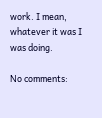work. I mean, whatever it was I was doing.

No comments: